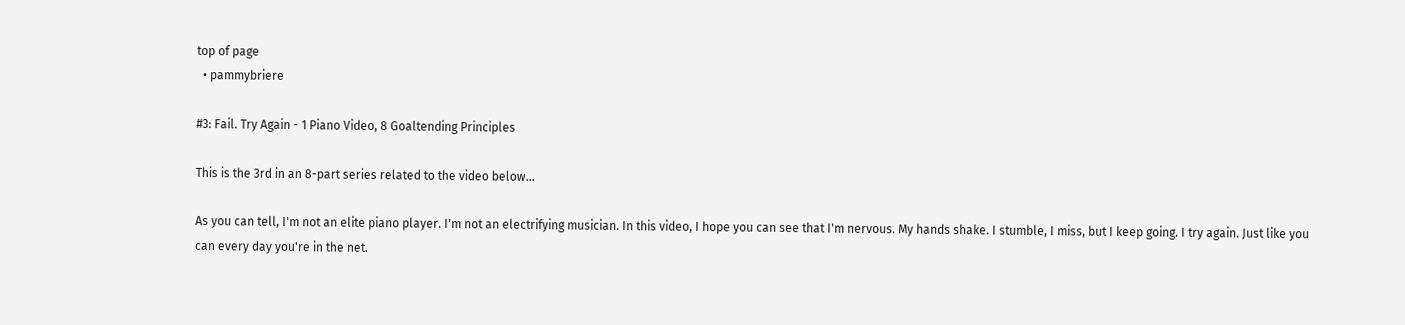top of page
  • pammybriere

#3: Fail. Try Again - 1 Piano Video, 8 Goaltending Principles

This is the 3rd in an 8-part series related to the video below...

As you can tell, I'm not an elite piano player. I'm not an electrifying musician. In this video, I hope you can see that I'm nervous. My hands shake. I stumble, I miss, but I keep going. I try again. Just like you can every day you're in the net.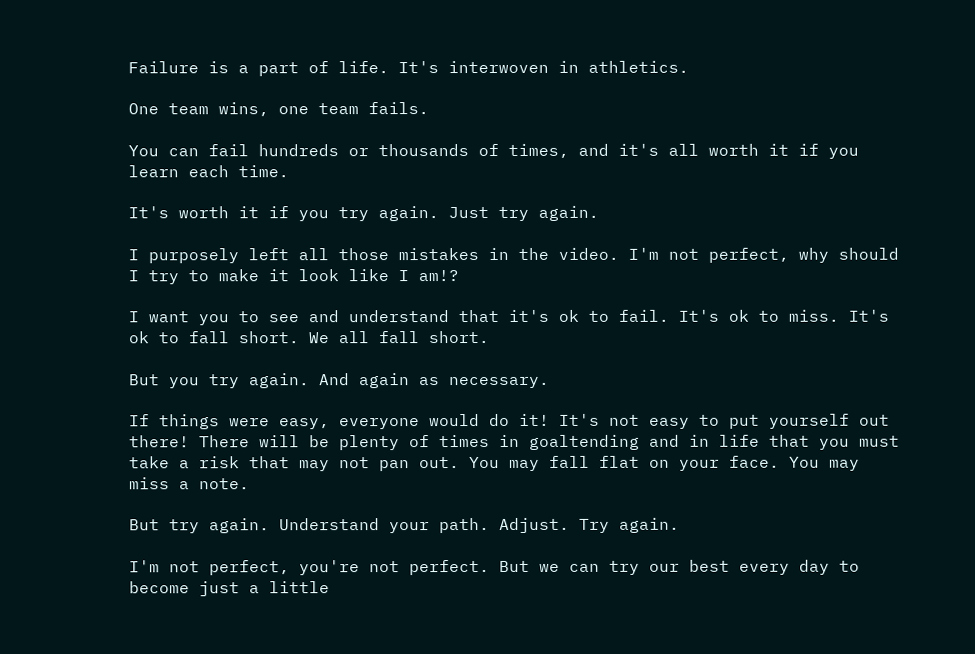Failure is a part of life. It's interwoven in athletics.

One team wins, one team fails.

You can fail hundreds or thousands of times, and it's all worth it if you learn each time.

It's worth it if you try again. Just try again.

I purposely left all those mistakes in the video. I'm not perfect, why should I try to make it look like I am!?

I want you to see and understand that it's ok to fail. It's ok to miss. It's ok to fall short. We all fall short.

But you try again. And again as necessary.

If things were easy, everyone would do it! It's not easy to put yourself out there! There will be plenty of times in goaltending and in life that you must take a risk that may not pan out. You may fall flat on your face. You may miss a note.

But try again. Understand your path. Adjust. Try again.

I'm not perfect, you're not perfect. But we can try our best every day to become just a little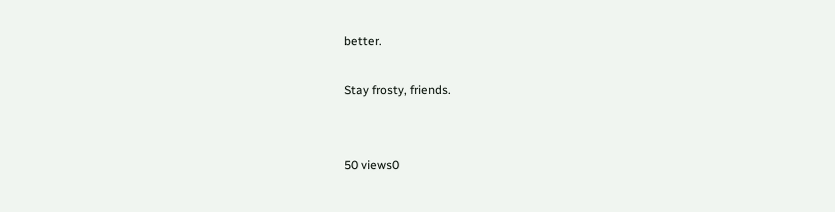better.

Stay frosty, friends.


50 views0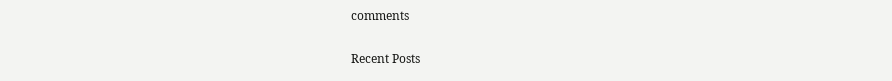comments

Recent Posts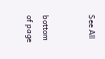See All


bottom of page